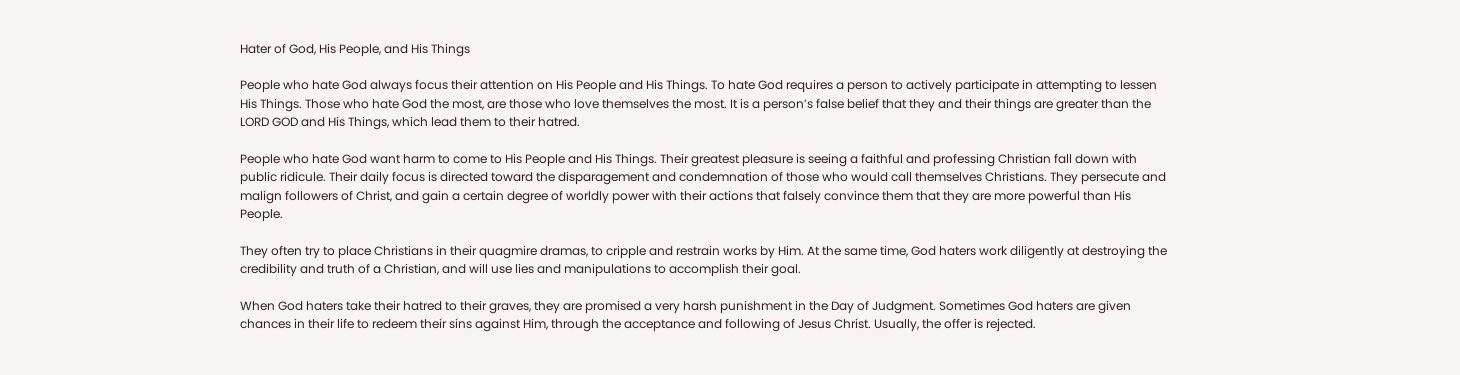Hater of God, His People, and His Things

People who hate God always focus their attention on His People and His Things. To hate God requires a person to actively participate in attempting to lessen His Things. Those who hate God the most, are those who love themselves the most. It is a person’s false belief that they and their things are greater than the LORD GOD and His Things, which lead them to their hatred.

People who hate God want harm to come to His People and His Things. Their greatest pleasure is seeing a faithful and professing Christian fall down with public ridicule. Their daily focus is directed toward the disparagement and condemnation of those who would call themselves Christians. They persecute and malign followers of Christ, and gain a certain degree of worldly power with their actions that falsely convince them that they are more powerful than His People.

They often try to place Christians in their quagmire dramas, to cripple and restrain works by Him. At the same time, God haters work diligently at destroying the credibility and truth of a Christian, and will use lies and manipulations to accomplish their goal.

When God haters take their hatred to their graves, they are promised a very harsh punishment in the Day of Judgment. Sometimes God haters are given chances in their life to redeem their sins against Him, through the acceptance and following of Jesus Christ. Usually, the offer is rejected.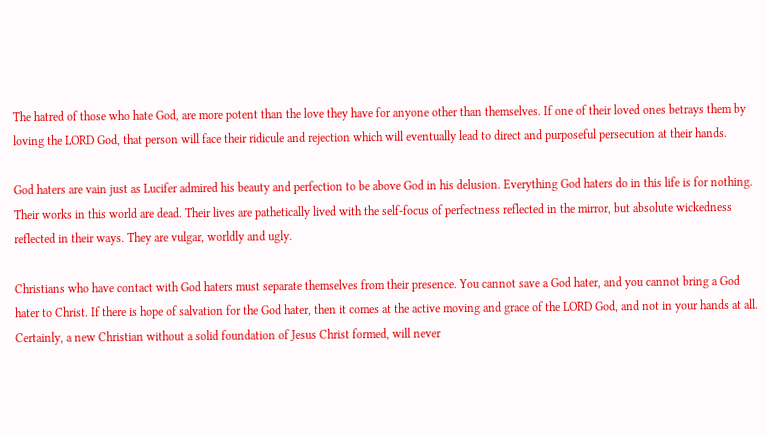The hatred of those who hate God, are more potent than the love they have for anyone other than themselves. If one of their loved ones betrays them by loving the LORD God, that person will face their ridicule and rejection which will eventually lead to direct and purposeful persecution at their hands.

God haters are vain just as Lucifer admired his beauty and perfection to be above God in his delusion. Everything God haters do in this life is for nothing. Their works in this world are dead. Their lives are pathetically lived with the self-focus of perfectness reflected in the mirror, but absolute wickedness reflected in their ways. They are vulgar, worldly and ugly.

Christians who have contact with God haters must separate themselves from their presence. You cannot save a God hater, and you cannot bring a God hater to Christ. If there is hope of salvation for the God hater, then it comes at the active moving and grace of the LORD God, and not in your hands at all. Certainly, a new Christian without a solid foundation of Jesus Christ formed, will never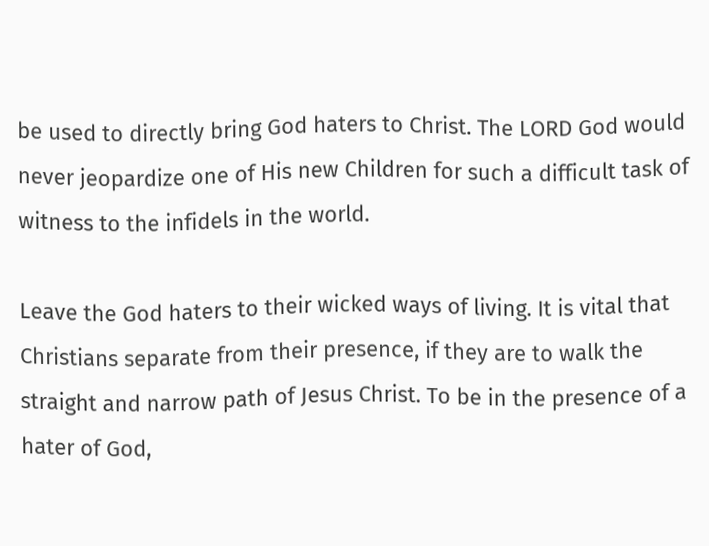be used to directly bring God haters to Christ. The LORD God would never jeopardize one of His new Children for such a difficult task of witness to the infidels in the world.

Leave the God haters to their wicked ways of living. It is vital that Christians separate from their presence, if they are to walk the straight and narrow path of Jesus Christ. To be in the presence of a hater of God,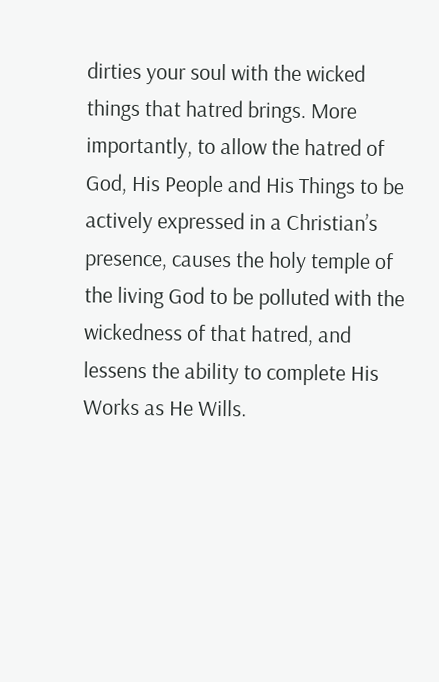dirties your soul with the wicked things that hatred brings. More importantly, to allow the hatred of God, His People and His Things to be actively expressed in a Christian’s presence, causes the holy temple of the living God to be polluted with the wickedness of that hatred, and lessens the ability to complete His
Works as He Wills.